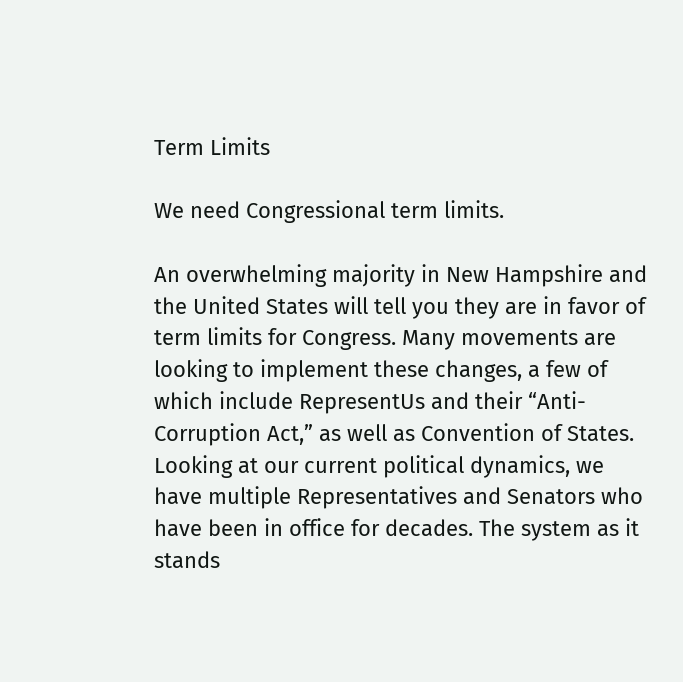Term Limits

We need Congressional term limits.

An overwhelming majority in New Hampshire and the United States will tell you they are in favor of term limits for Congress. Many movements are looking to implement these changes, a few of which include RepresentUs and their “Anti-Corruption Act,” as well as Convention of States. Looking at our current political dynamics, we have multiple Representatives and Senators who have been in office for decades. The system as it stands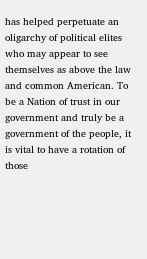has helped perpetuate an oligarchy of political elites who may appear to see themselves as above the law and common American. To be a Nation of trust in our government and truly be a government of the people, it is vital to have a rotation of those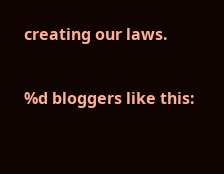creating our laws.

%d bloggers like this: